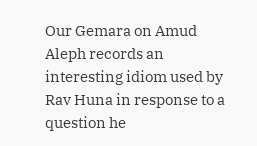Our Gemara on Amud Aleph records an interesting idiom used by Rav Huna in response to a question he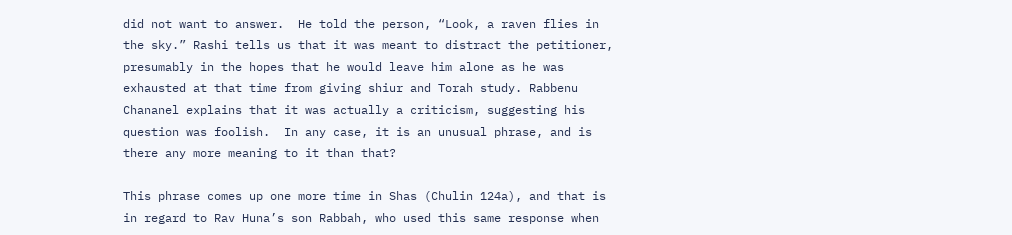did not want to answer.  He told the person, “Look, a raven flies in the sky.” Rashi tells us that it was meant to distract the petitioner, presumably in the hopes that he would leave him alone as he was exhausted at that time from giving shiur and Torah study. Rabbenu Chananel explains that it was actually a criticism, suggesting his question was foolish.  In any case, it is an unusual phrase, and is there any more meaning to it than that?

This phrase comes up one more time in Shas (Chulin 124a), and that is in regard to Rav Huna’s son Rabbah, who used this same response when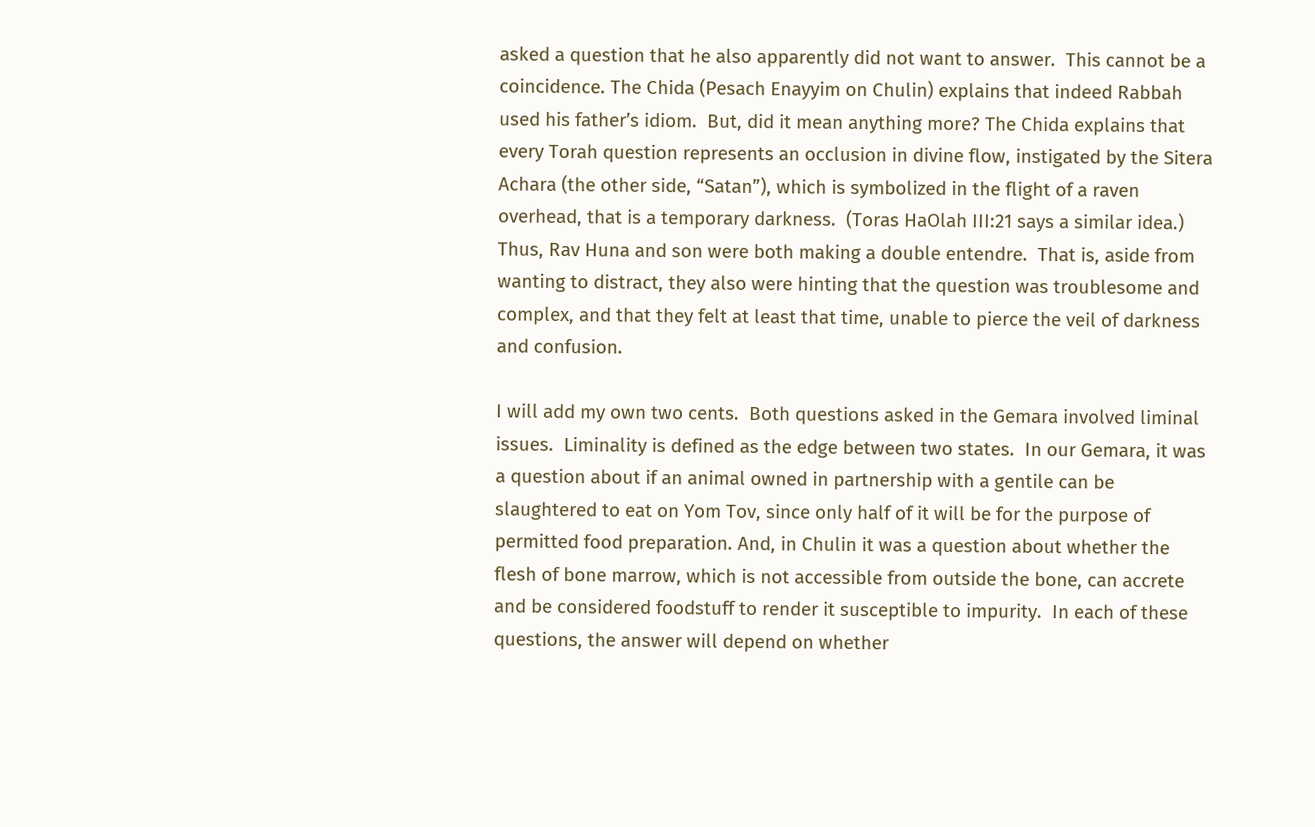asked a question that he also apparently did not want to answer.  This cannot be a coincidence. The Chida (Pesach Enayyim on Chulin) explains that indeed Rabbah used his father’s idiom.  But, did it mean anything more? The Chida explains that every Torah question represents an occlusion in divine flow, instigated by the Sitera Achara (the other side, “Satan”), which is symbolized in the flight of a raven overhead, that is a temporary darkness.  (Toras HaOlah III:21 says a similar idea.)  Thus, Rav Huna and son were both making a double entendre.  That is, aside from wanting to distract, they also were hinting that the question was troublesome and complex, and that they felt at least that time, unable to pierce the veil of darkness and confusion.

I will add my own two cents.  Both questions asked in the Gemara involved liminal issues.  Liminality is defined as the edge between two states.  In our Gemara, it was a question about if an animal owned in partnership with a gentile can be slaughtered to eat on Yom Tov, since only half of it will be for the purpose of permitted food preparation. And, in Chulin it was a question about whether the flesh of bone marrow, which is not accessible from outside the bone, can accrete and be considered foodstuff to render it susceptible to impurity.  In each of these questions, the answer will depend on whether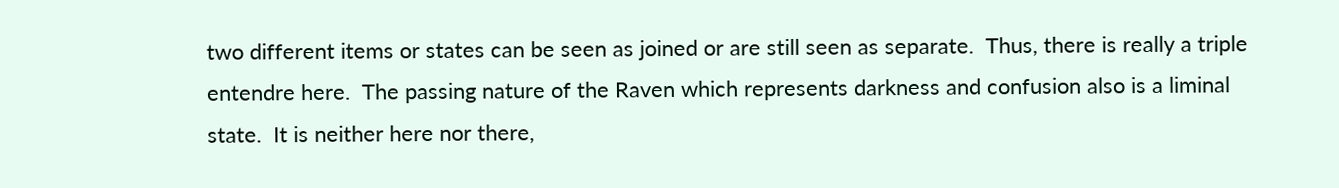two different items or states can be seen as joined or are still seen as separate.  Thus, there is really a triple entendre here.  The passing nature of the Raven which represents darkness and confusion also is a liminal state.  It is neither here nor there,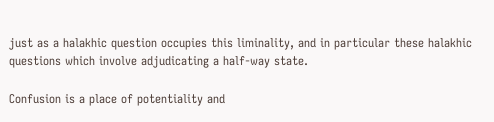just as a halakhic question occupies this liminality, and in particular these halakhic questions which involve adjudicating a half-way state.

Confusion is a place of potentiality and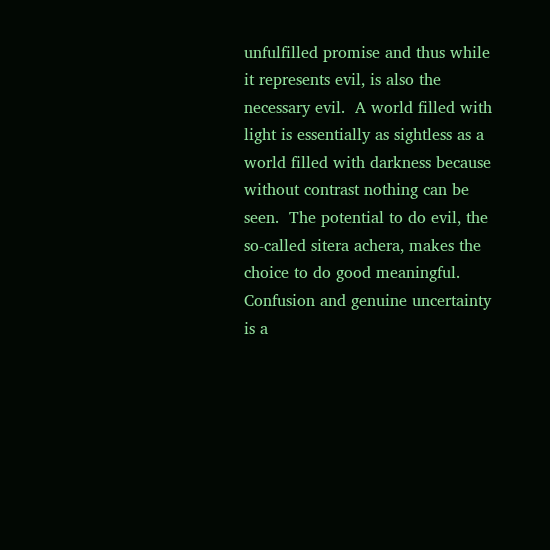unfulfilled promise and thus while it represents evil, is also the necessary evil.  A world filled with light is essentially as sightless as a world filled with darkness because without contrast nothing can be seen.  The potential to do evil, the so-called sitera achera, makes the choice to do good meaningful.  Confusion and genuine uncertainty is a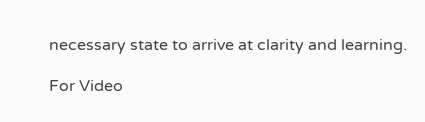necessary state to arrive at clarity and learning.

For Video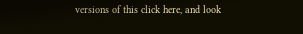versions of this click here, and look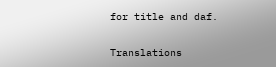for title and daf.

Translations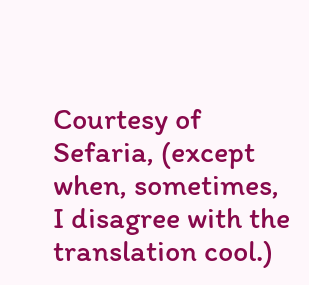Courtesy of Sefaria, (except when, sometimes, I disagree with the translation cool.)